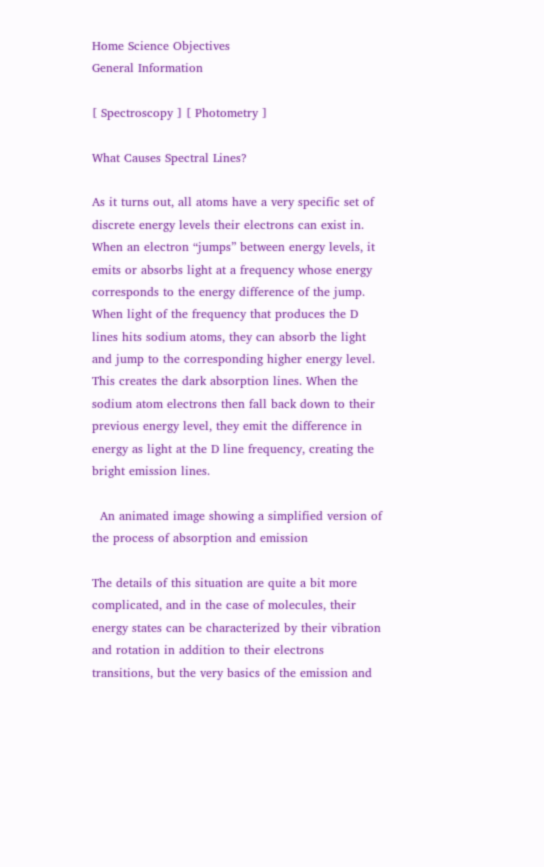Home Science Objectives
General Information

[ Spectroscopy ] [ Photometry ]

What Causes Spectral Lines?

As it turns out, all atoms have a very specific set of discrete energy levels their electrons can exist in. When an electron “jumps” between energy levels, it emits or absorbs light at a frequency whose energy corresponds to the energy difference of the jump. When light of the frequency that produces the D lines hits sodium atoms, they can absorb the light and jump to the corresponding higher energy level. This creates the dark absorption lines. When the sodium atom electrons then fall back down to their previous energy level, they emit the difference in energy as light at the D line frequency, creating the bright emission lines.

  An animated image showing a simplified version of the process of absorption and emission

The details of this situation are quite a bit more complicated, and in the case of molecules, their energy states can be characterized by their vibration and rotation in addition to their electrons transitions, but the very basics of the emission and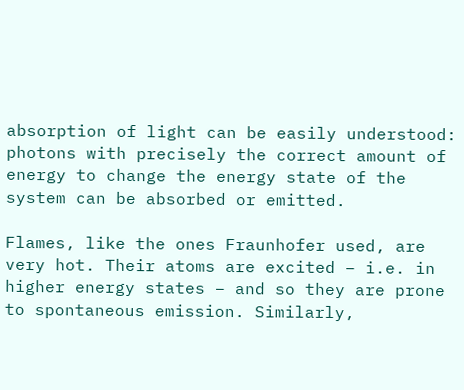absorption of light can be easily understood: photons with precisely the correct amount of energy to change the energy state of the system can be absorbed or emitted.

Flames, like the ones Fraunhofer used, are very hot. Their atoms are excited – i.e. in higher energy states – and so they are prone to spontaneous emission. Similarly,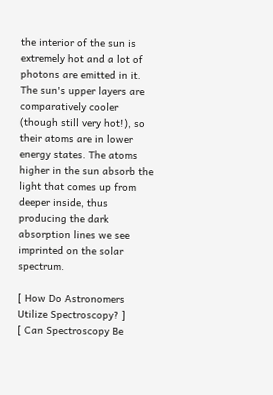the interior of the sun is extremely hot and a lot of photons are emitted in it. The sun's upper layers are comparatively cooler (though still very hot!), so their atoms are in lower energy states. The atoms higher in the sun absorb the light that comes up from deeper inside, thus producing the dark absorption lines we see imprinted on the solar spectrum.

[ How Do Astronomers Utilize Spectroscopy? ]
[ Can Spectroscopy Be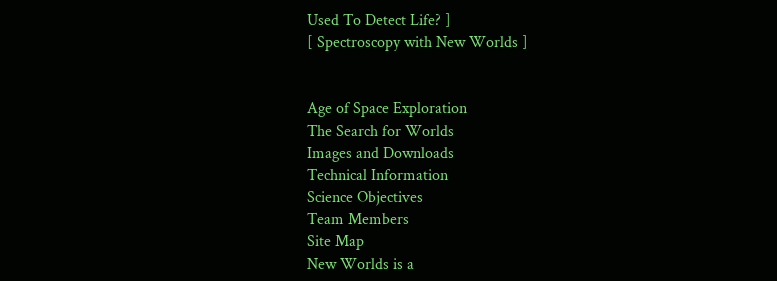Used To Detect Life? ]
[ Spectroscopy with New Worlds ]


Age of Space Exploration
The Search for Worlds
Images and Downloads
Technical Information
Science Objectives
Team Members
Site Map
New Worlds is a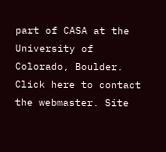part of CASA at the University of Colorado, Boulder. Click here to contact the webmaster. Site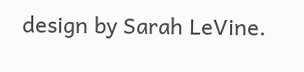design by Sarah LeVine.